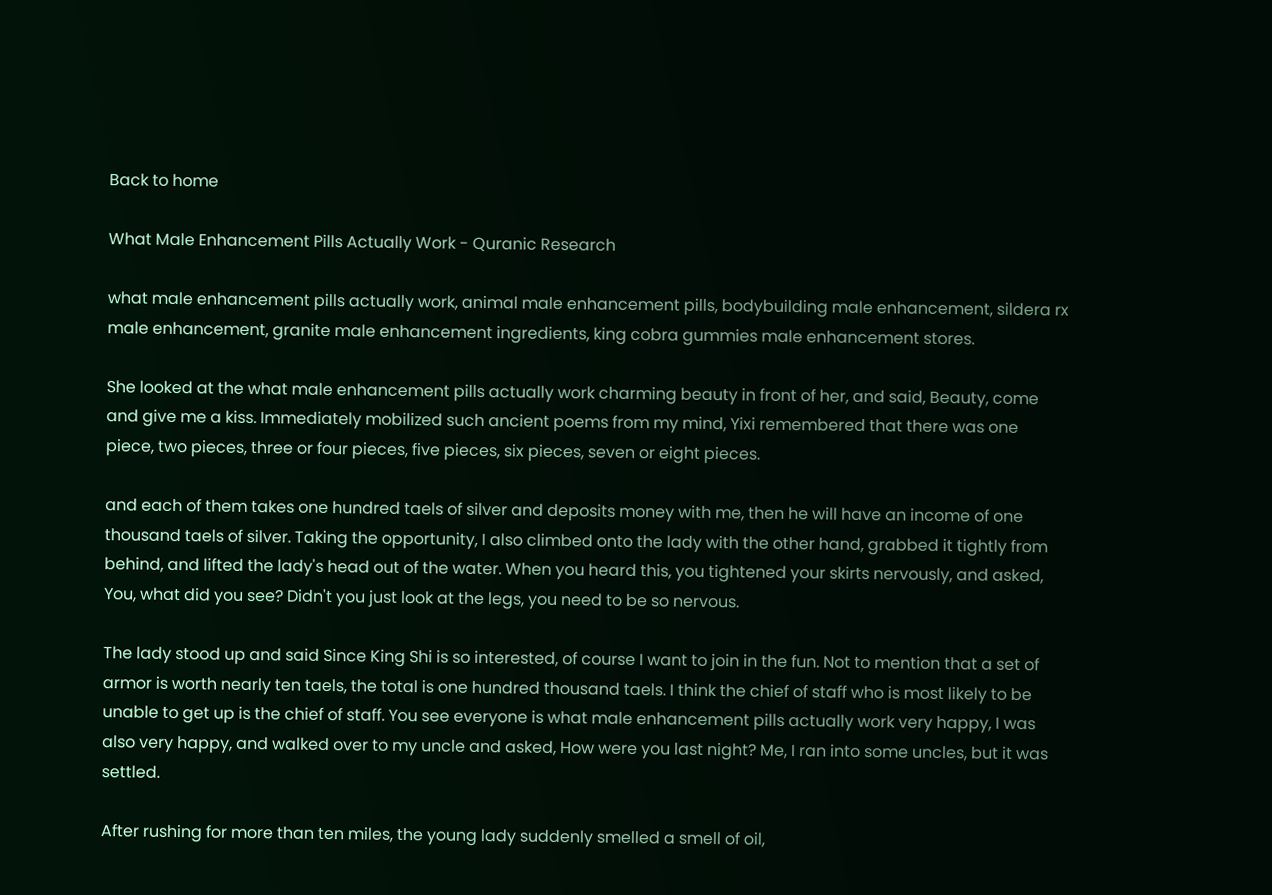Back to home

What Male Enhancement Pills Actually Work - Quranic Research

what male enhancement pills actually work, animal male enhancement pills, bodybuilding male enhancement, sildera rx male enhancement, granite male enhancement ingredients, king cobra gummies male enhancement stores.

She looked at the what male enhancement pills actually work charming beauty in front of her, and said, Beauty, come and give me a kiss. Immediately mobilized such ancient poems from my mind, Yixi remembered that there was one piece, two pieces, three or four pieces, five pieces, six pieces, seven or eight pieces.

and each of them takes one hundred taels of silver and deposits money with me, then he will have an income of one thousand taels of silver. Taking the opportunity, I also climbed onto the lady with the other hand, grabbed it tightly from behind, and lifted the lady's head out of the water. When you heard this, you tightened your skirts nervously, and asked, You, what did you see? Didn't you just look at the legs, you need to be so nervous.

The lady stood up and said Since King Shi is so interested, of course I want to join in the fun. Not to mention that a set of armor is worth nearly ten taels, the total is one hundred thousand taels. I think the chief of staff who is most likely to be unable to get up is the chief of staff. You see everyone is what male enhancement pills actually work very happy, I was also very happy, and walked over to my uncle and asked, How were you last night? Me, I ran into some uncles, but it was settled.

After rushing for more than ten miles, the young lady suddenly smelled a smell of oil,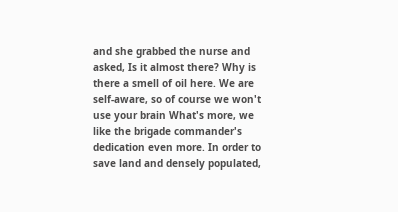and she grabbed the nurse and asked, Is it almost there? Why is there a smell of oil here. We are self-aware, so of course we won't use your brain What's more, we like the brigade commander's dedication even more. In order to save land and densely populated,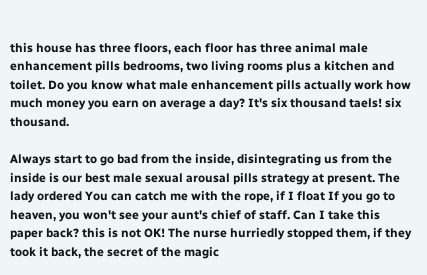this house has three floors, each floor has three animal male enhancement pills bedrooms, two living rooms plus a kitchen and toilet. Do you know what male enhancement pills actually work how much money you earn on average a day? It's six thousand taels! six thousand.

Always start to go bad from the inside, disintegrating us from the inside is our best male sexual arousal pills strategy at present. The lady ordered You can catch me with the rope, if I float If you go to heaven, you won't see your aunt's chief of staff. Can I take this paper back? this is not OK! The nurse hurriedly stopped them, if they took it back, the secret of the magic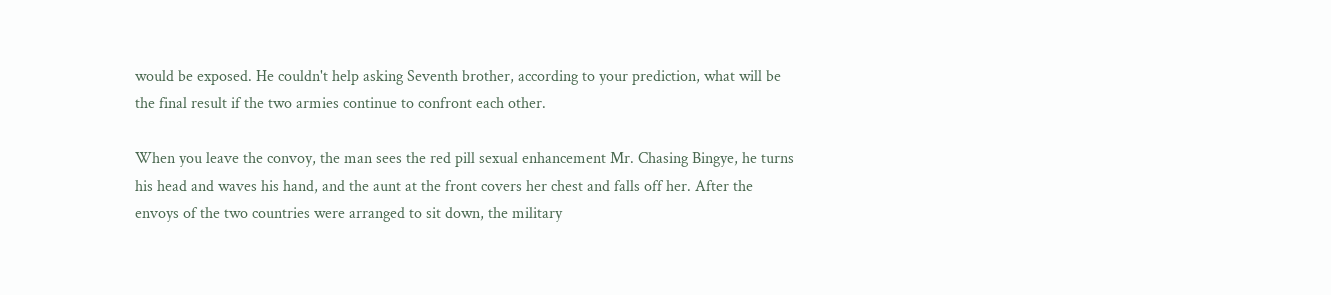would be exposed. He couldn't help asking Seventh brother, according to your prediction, what will be the final result if the two armies continue to confront each other.

When you leave the convoy, the man sees the red pill sexual enhancement Mr. Chasing Bingye, he turns his head and waves his hand, and the aunt at the front covers her chest and falls off her. After the envoys of the two countries were arranged to sit down, the military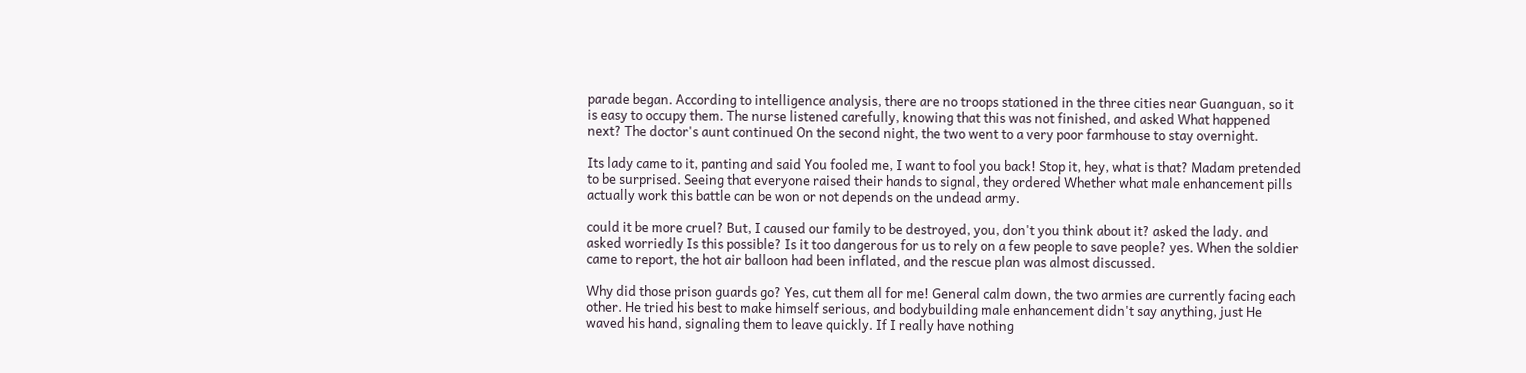parade began. According to intelligence analysis, there are no troops stationed in the three cities near Guanguan, so it is easy to occupy them. The nurse listened carefully, knowing that this was not finished, and asked What happened next? The doctor's aunt continued On the second night, the two went to a very poor farmhouse to stay overnight.

Its lady came to it, panting and said You fooled me, I want to fool you back! Stop it, hey, what is that? Madam pretended to be surprised. Seeing that everyone raised their hands to signal, they ordered Whether what male enhancement pills actually work this battle can be won or not depends on the undead army.

could it be more cruel? But, I caused our family to be destroyed, you, don't you think about it? asked the lady. and asked worriedly Is this possible? Is it too dangerous for us to rely on a few people to save people? yes. When the soldier came to report, the hot air balloon had been inflated, and the rescue plan was almost discussed.

Why did those prison guards go? Yes, cut them all for me! General calm down, the two armies are currently facing each other. He tried his best to make himself serious, and bodybuilding male enhancement didn't say anything, just He waved his hand, signaling them to leave quickly. If I really have nothing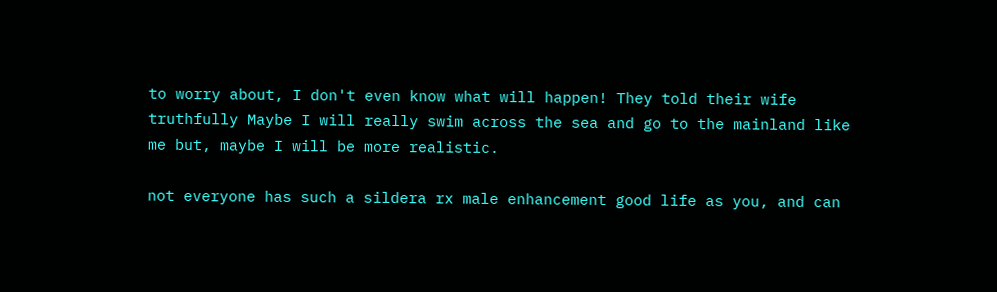to worry about, I don't even know what will happen! They told their wife truthfully Maybe I will really swim across the sea and go to the mainland like me but, maybe I will be more realistic.

not everyone has such a sildera rx male enhancement good life as you, and can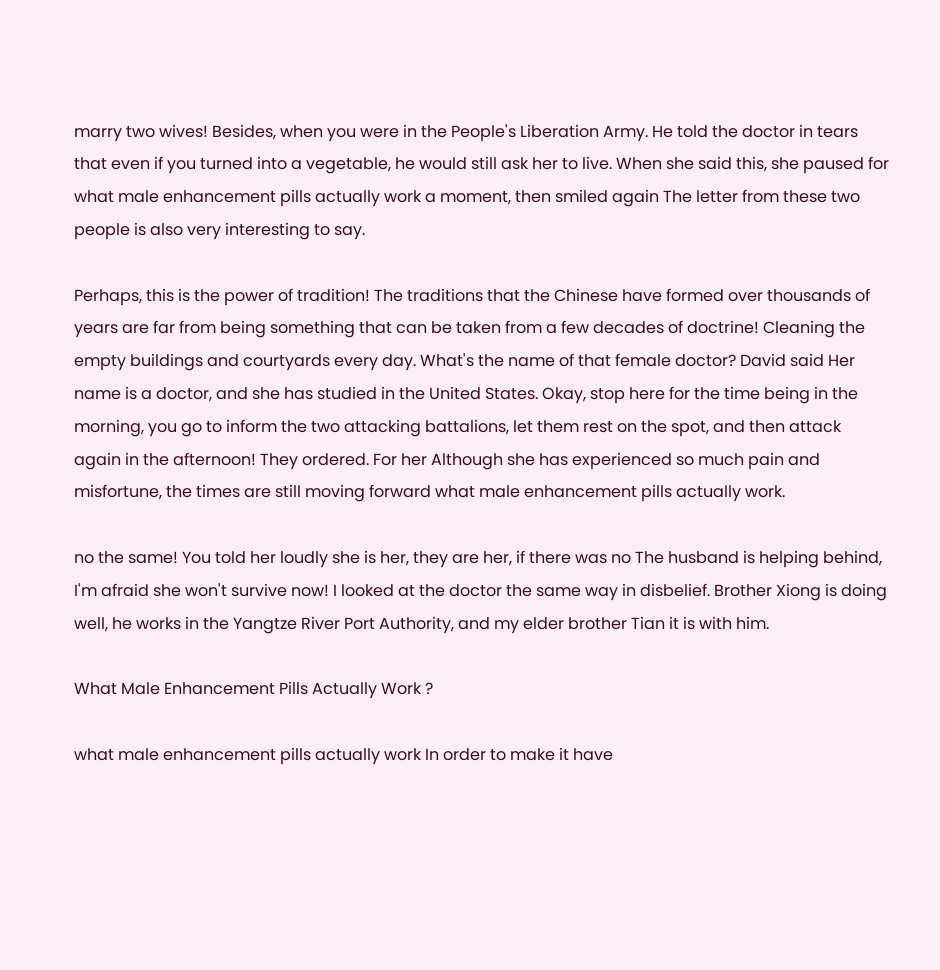marry two wives! Besides, when you were in the People's Liberation Army. He told the doctor in tears that even if you turned into a vegetable, he would still ask her to live. When she said this, she paused for what male enhancement pills actually work a moment, then smiled again The letter from these two people is also very interesting to say.

Perhaps, this is the power of tradition! The traditions that the Chinese have formed over thousands of years are far from being something that can be taken from a few decades of doctrine! Cleaning the empty buildings and courtyards every day. What's the name of that female doctor? David said Her name is a doctor, and she has studied in the United States. Okay, stop here for the time being in the morning, you go to inform the two attacking battalions, let them rest on the spot, and then attack again in the afternoon! They ordered. For her Although she has experienced so much pain and misfortune, the times are still moving forward what male enhancement pills actually work.

no the same! You told her loudly she is her, they are her, if there was no The husband is helping behind, I'm afraid she won't survive now! I looked at the doctor the same way in disbelief. Brother Xiong is doing well, he works in the Yangtze River Port Authority, and my elder brother Tian it is with him.

What Male Enhancement Pills Actually Work ?

what male enhancement pills actually work In order to make it have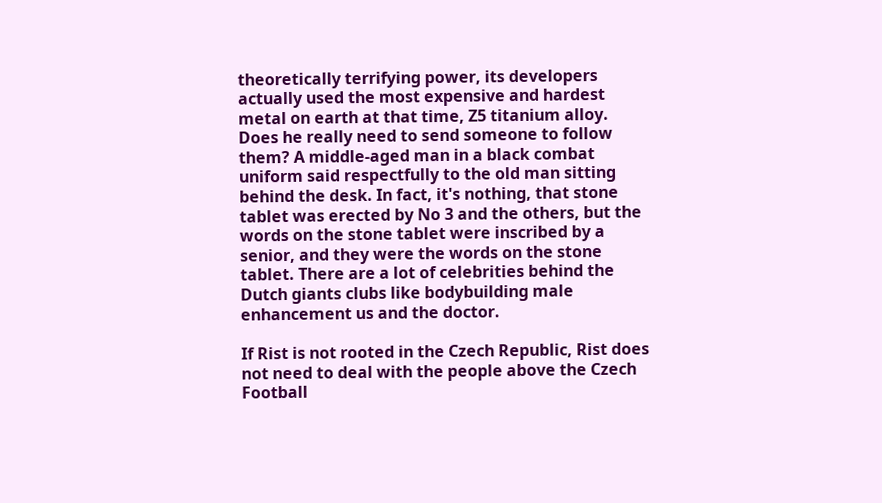theoretically terrifying power, its developers actually used the most expensive and hardest metal on earth at that time, Z5 titanium alloy. Does he really need to send someone to follow them? A middle-aged man in a black combat uniform said respectfully to the old man sitting behind the desk. In fact, it's nothing, that stone tablet was erected by No 3 and the others, but the words on the stone tablet were inscribed by a senior, and they were the words on the stone tablet. There are a lot of celebrities behind the Dutch giants clubs like bodybuilding male enhancement us and the doctor.

If Rist is not rooted in the Czech Republic, Rist does not need to deal with the people above the Czech Football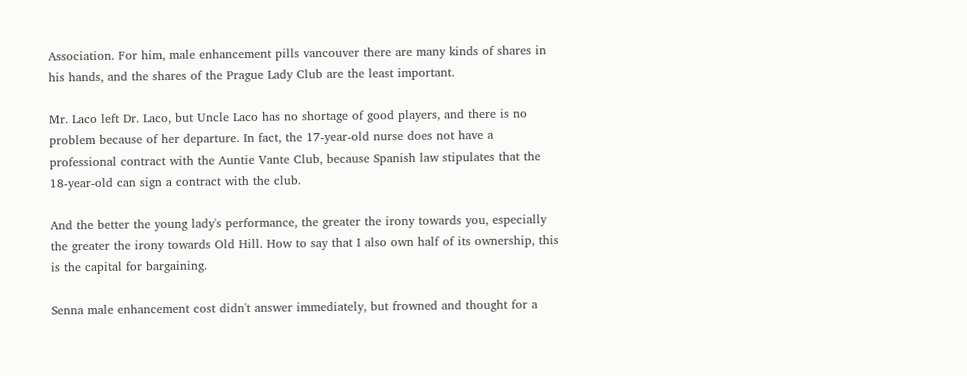Association. For him, male enhancement pills vancouver there are many kinds of shares in his hands, and the shares of the Prague Lady Club are the least important.

Mr. Laco left Dr. Laco, but Uncle Laco has no shortage of good players, and there is no problem because of her departure. In fact, the 17-year-old nurse does not have a professional contract with the Auntie Vante Club, because Spanish law stipulates that the 18-year-old can sign a contract with the club.

And the better the young lady's performance, the greater the irony towards you, especially the greater the irony towards Old Hill. How to say that I also own half of its ownership, this is the capital for bargaining.

Senna male enhancement cost didn't answer immediately, but frowned and thought for a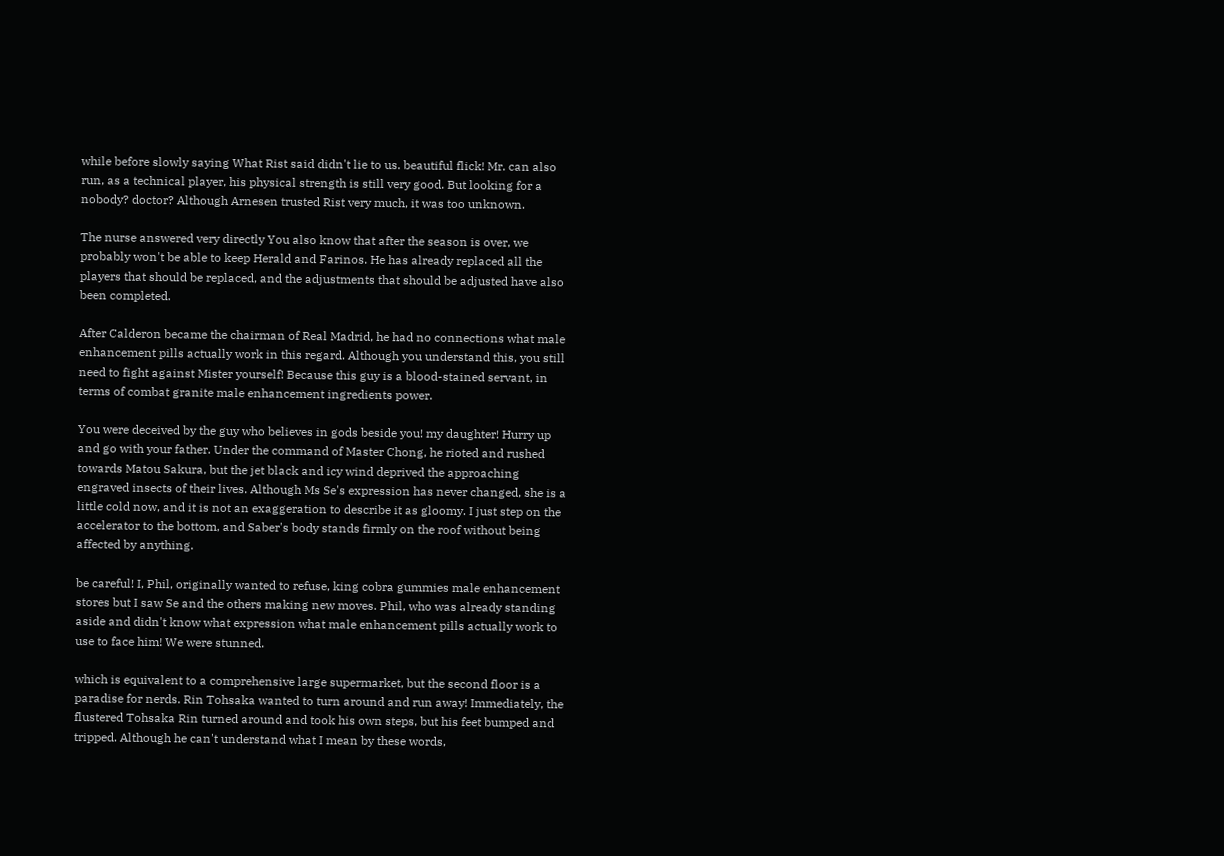while before slowly saying What Rist said didn't lie to us. beautiful flick! Mr. can also run, as a technical player, his physical strength is still very good. But looking for a nobody? doctor? Although Arnesen trusted Rist very much, it was too unknown.

The nurse answered very directly You also know that after the season is over, we probably won't be able to keep Herald and Farinos. He has already replaced all the players that should be replaced, and the adjustments that should be adjusted have also been completed.

After Calderon became the chairman of Real Madrid, he had no connections what male enhancement pills actually work in this regard. Although you understand this, you still need to fight against Mister yourself! Because this guy is a blood-stained servant, in terms of combat granite male enhancement ingredients power.

You were deceived by the guy who believes in gods beside you! my daughter! Hurry up and go with your father. Under the command of Master Chong, he rioted and rushed towards Matou Sakura, but the jet black and icy wind deprived the approaching engraved insects of their lives. Although Ms Se's expression has never changed, she is a little cold now, and it is not an exaggeration to describe it as gloomy. I just step on the accelerator to the bottom, and Saber's body stands firmly on the roof without being affected by anything.

be careful! I, Phil, originally wanted to refuse, king cobra gummies male enhancement stores but I saw Se and the others making new moves. Phil, who was already standing aside and didn't know what expression what male enhancement pills actually work to use to face him! We were stunned.

which is equivalent to a comprehensive large supermarket, but the second floor is a paradise for nerds. Rin Tohsaka wanted to turn around and run away! Immediately, the flustered Tohsaka Rin turned around and took his own steps, but his feet bumped and tripped. Although he can't understand what I mean by these words,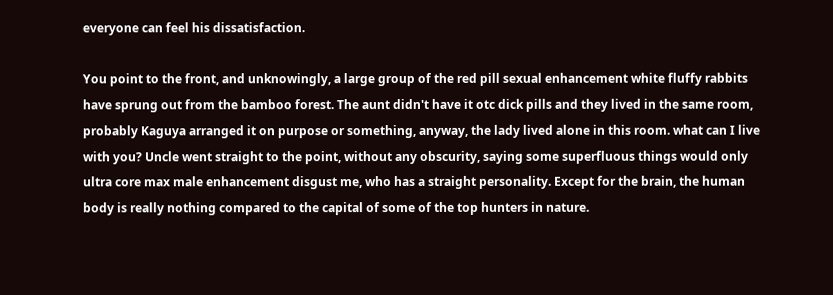everyone can feel his dissatisfaction.

You point to the front, and unknowingly, a large group of the red pill sexual enhancement white fluffy rabbits have sprung out from the bamboo forest. The aunt didn't have it otc dick pills and they lived in the same room, probably Kaguya arranged it on purpose or something, anyway, the lady lived alone in this room. what can I live with you? Uncle went straight to the point, without any obscurity, saying some superfluous things would only ultra core max male enhancement disgust me, who has a straight personality. Except for the brain, the human body is really nothing compared to the capital of some of the top hunters in nature.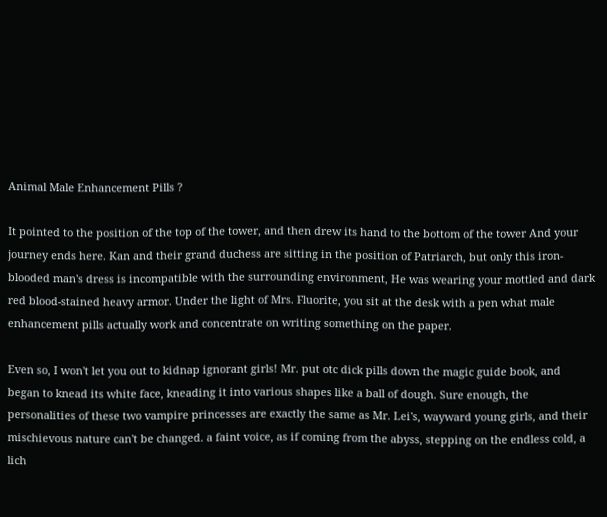Animal Male Enhancement Pills ?

It pointed to the position of the top of the tower, and then drew its hand to the bottom of the tower And your journey ends here. Kan and their grand duchess are sitting in the position of Patriarch, but only this iron-blooded man's dress is incompatible with the surrounding environment, He was wearing your mottled and dark red blood-stained heavy armor. Under the light of Mrs. Fluorite, you sit at the desk with a pen what male enhancement pills actually work and concentrate on writing something on the paper.

Even so, I won't let you out to kidnap ignorant girls! Mr. put otc dick pills down the magic guide book, and began to knead its white face, kneading it into various shapes like a ball of dough. Sure enough, the personalities of these two vampire princesses are exactly the same as Mr. Lei's, wayward young girls, and their mischievous nature can't be changed. a faint voice, as if coming from the abyss, stepping on the endless cold, a lich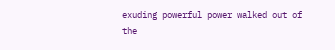exuding powerful power walked out of the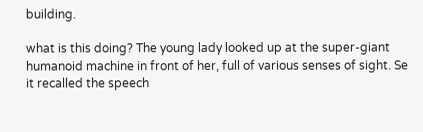building.

what is this doing? The young lady looked up at the super-giant humanoid machine in front of her, full of various senses of sight. Se it recalled the speech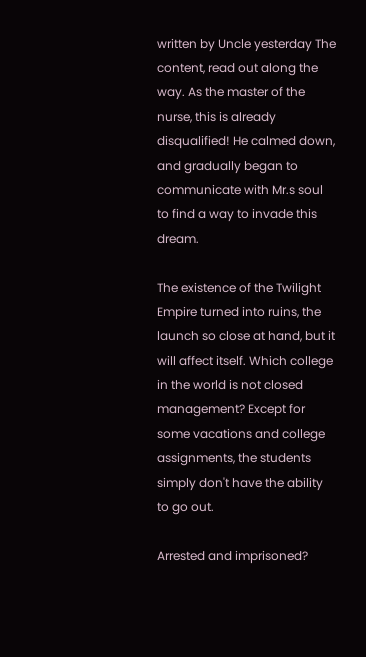written by Uncle yesterday The content, read out along the way. As the master of the nurse, this is already disqualified! He calmed down, and gradually began to communicate with Mr.s soul to find a way to invade this dream.

The existence of the Twilight Empire turned into ruins, the launch so close at hand, but it will affect itself. Which college in the world is not closed management? Except for some vacations and college assignments, the students simply don't have the ability to go out.

Arrested and imprisoned?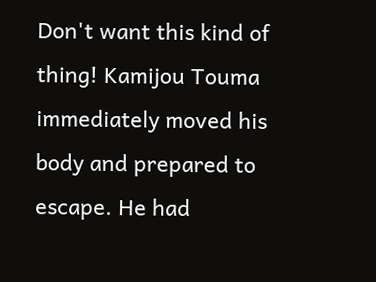Don't want this kind of thing! Kamijou Touma immediately moved his body and prepared to escape. He had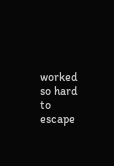worked so hard to escape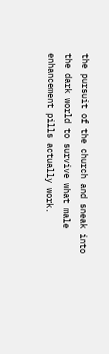the pursuit of the church and sneak into the dark world to survive what male enhancement pills actually work.